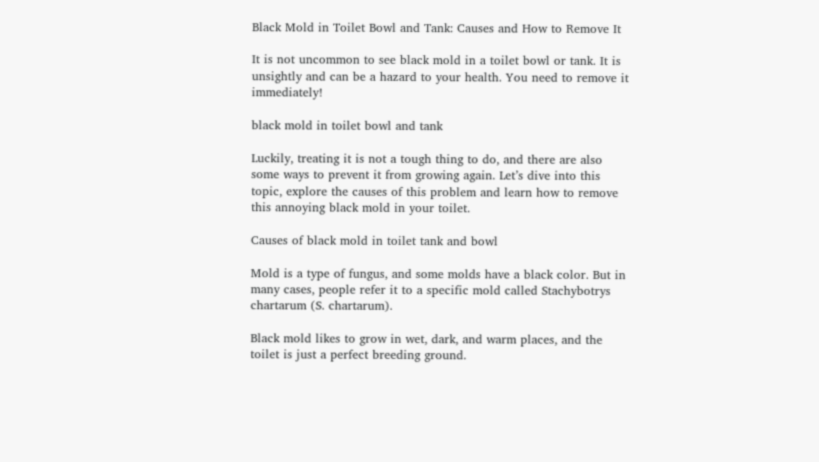Black Mold in Toilet Bowl and Tank: Causes and How to Remove It

It is not uncommon to see black mold in a toilet bowl or tank. It is unsightly and can be a hazard to your health. You need to remove it immediately!

black mold in toilet bowl and tank

Luckily, treating it is not a tough thing to do, and there are also some ways to prevent it from growing again. Let’s dive into this topic, explore the causes of this problem and learn how to remove this annoying black mold in your toilet.

Causes of black mold in toilet tank and bowl

Mold is a type of fungus, and some molds have a black color. But in many cases, people refer it to a specific mold called Stachybotrys chartarum (S. chartarum).

Black mold likes to grow in wet, dark, and warm places, and the toilet is just a perfect breeding ground.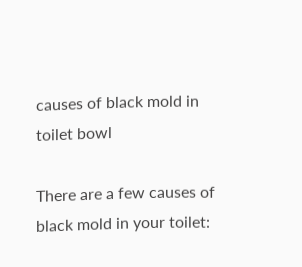causes of black mold in toilet bowl

There are a few causes of black mold in your toilet: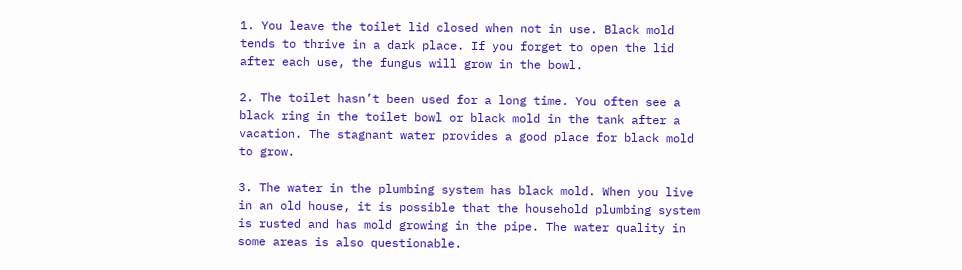1. You leave the toilet lid closed when not in use. Black mold tends to thrive in a dark place. If you forget to open the lid after each use, the fungus will grow in the bowl.

2. The toilet hasn’t been used for a long time. You often see a black ring in the toilet bowl or black mold in the tank after a vacation. The stagnant water provides a good place for black mold to grow.

3. The water in the plumbing system has black mold. When you live in an old house, it is possible that the household plumbing system is rusted and has mold growing in the pipe. The water quality in some areas is also questionable.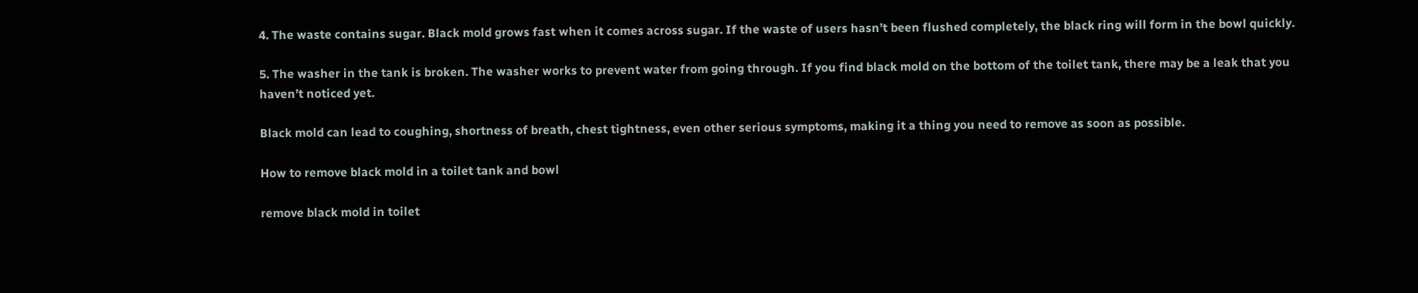4. The waste contains sugar. Black mold grows fast when it comes across sugar. If the waste of users hasn’t been flushed completely, the black ring will form in the bowl quickly.

5. The washer in the tank is broken. The washer works to prevent water from going through. If you find black mold on the bottom of the toilet tank, there may be a leak that you haven’t noticed yet.

Black mold can lead to coughing, shortness of breath, chest tightness, even other serious symptoms, making it a thing you need to remove as soon as possible.

How to remove black mold in a toilet tank and bowl

remove black mold in toilet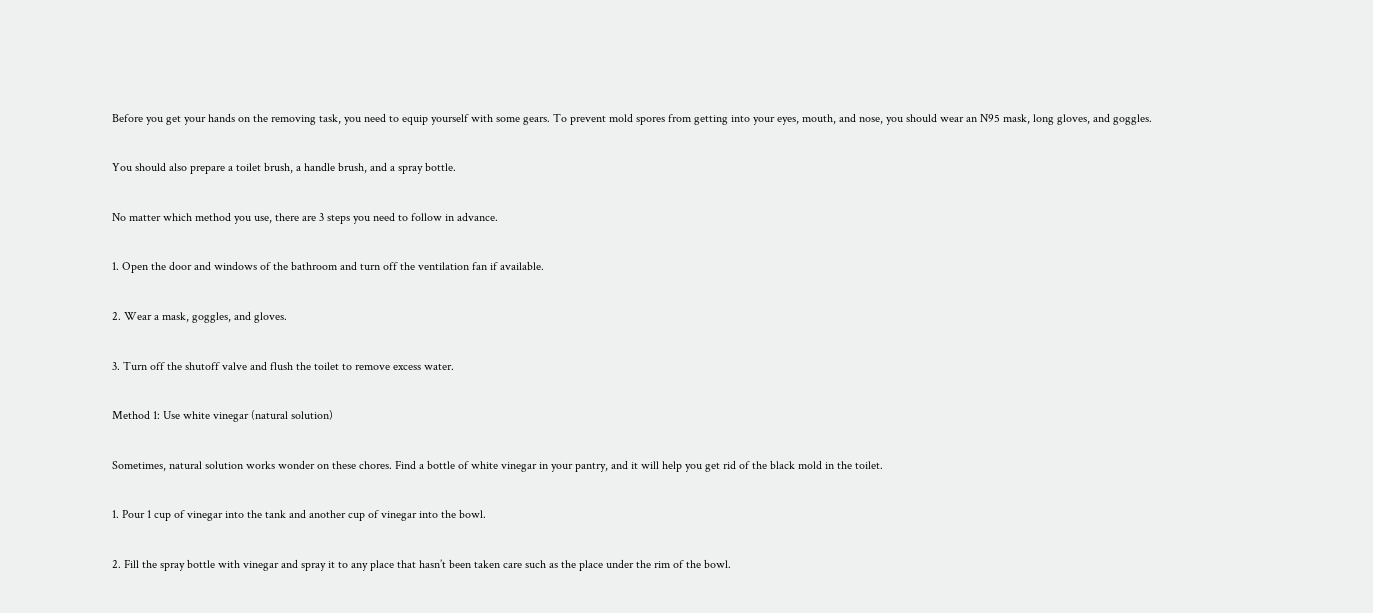Before you get your hands on the removing task, you need to equip yourself with some gears. To prevent mold spores from getting into your eyes, mouth, and nose, you should wear an N95 mask, long gloves, and goggles.

You should also prepare a toilet brush, a handle brush, and a spray bottle.

No matter which method you use, there are 3 steps you need to follow in advance.

1. Open the door and windows of the bathroom and turn off the ventilation fan if available.

2. Wear a mask, goggles, and gloves.

3. Turn off the shutoff valve and flush the toilet to remove excess water.

Method 1: Use white vinegar (natural solution)

Sometimes, natural solution works wonder on these chores. Find a bottle of white vinegar in your pantry, and it will help you get rid of the black mold in the toilet.

1. Pour 1 cup of vinegar into the tank and another cup of vinegar into the bowl.

2. Fill the spray bottle with vinegar and spray it to any place that hasn’t been taken care such as the place under the rim of the bowl.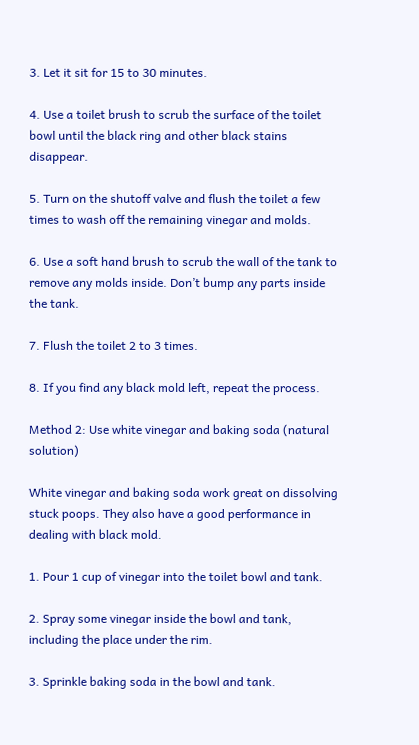3. Let it sit for 15 to 30 minutes.

4. Use a toilet brush to scrub the surface of the toilet bowl until the black ring and other black stains disappear.

5. Turn on the shutoff valve and flush the toilet a few times to wash off the remaining vinegar and molds.

6. Use a soft hand brush to scrub the wall of the tank to remove any molds inside. Don’t bump any parts inside the tank.

7. Flush the toilet 2 to 3 times.

8. If you find any black mold left, repeat the process.

Method 2: Use white vinegar and baking soda (natural solution)

White vinegar and baking soda work great on dissolving stuck poops. They also have a good performance in dealing with black mold.

1. Pour 1 cup of vinegar into the toilet bowl and tank.

2. Spray some vinegar inside the bowl and tank, including the place under the rim.

3. Sprinkle baking soda in the bowl and tank.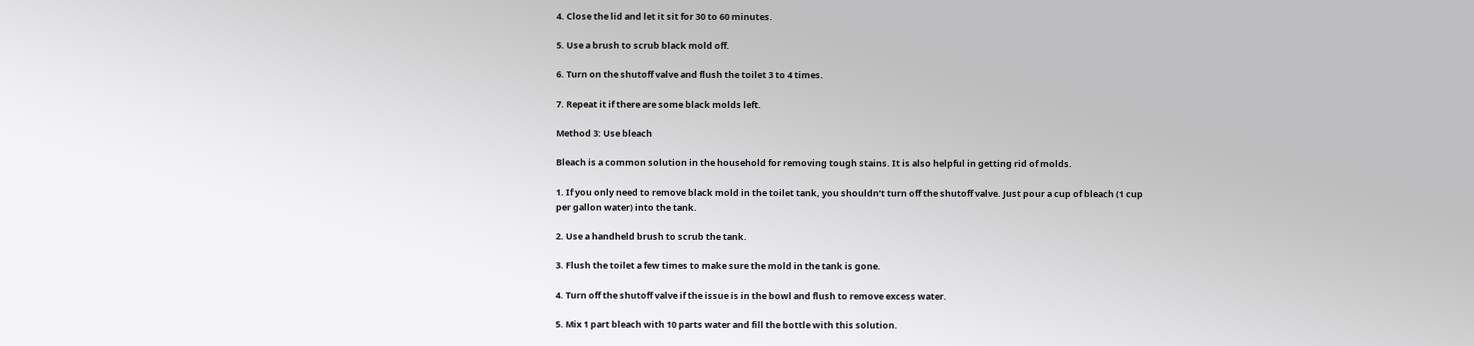4. Close the lid and let it sit for 30 to 60 minutes.

5. Use a brush to scrub black mold off.

6. Turn on the shutoff valve and flush the toilet 3 to 4 times.

7. Repeat it if there are some black molds left.

Method 3: Use bleach

Bleach is a common solution in the household for removing tough stains. It is also helpful in getting rid of molds.

1. If you only need to remove black mold in the toilet tank, you shouldn’t turn off the shutoff valve. Just pour a cup of bleach (1 cup per gallon water) into the tank.

2. Use a handheld brush to scrub the tank.

3. Flush the toilet a few times to make sure the mold in the tank is gone.

4. Turn off the shutoff valve if the issue is in the bowl and flush to remove excess water.

5. Mix 1 part bleach with 10 parts water and fill the bottle with this solution.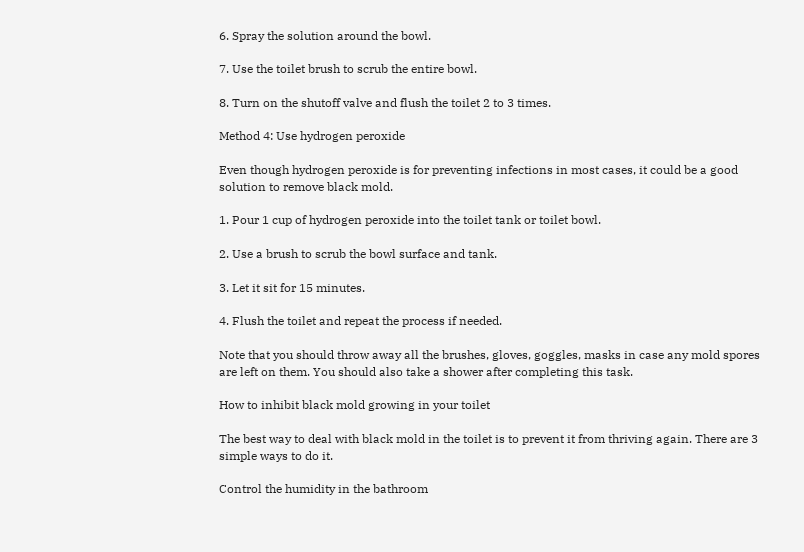6. Spray the solution around the bowl.

7. Use the toilet brush to scrub the entire bowl.

8. Turn on the shutoff valve and flush the toilet 2 to 3 times.

Method 4: Use hydrogen peroxide

Even though hydrogen peroxide is for preventing infections in most cases, it could be a good solution to remove black mold.

1. Pour 1 cup of hydrogen peroxide into the toilet tank or toilet bowl.

2. Use a brush to scrub the bowl surface and tank.

3. Let it sit for 15 minutes.

4. Flush the toilet and repeat the process if needed.

Note that you should throw away all the brushes, gloves, goggles, masks in case any mold spores are left on them. You should also take a shower after completing this task.

How to inhibit black mold growing in your toilet

The best way to deal with black mold in the toilet is to prevent it from thriving again. There are 3 simple ways to do it.

Control the humidity in the bathroom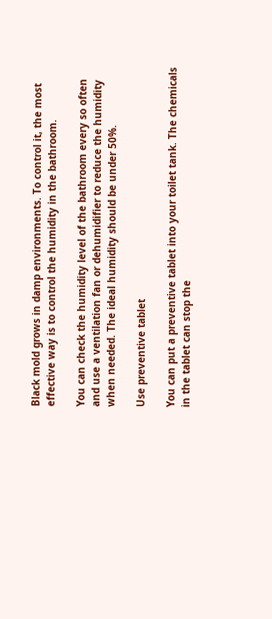Black mold grows in damp environments. To control it, the most effective way is to control the humidity in the bathroom.

You can check the humidity level of the bathroom every so often and use a ventilation fan or dehumidifier to reduce the humidity when needed. The ideal humidity should be under 50%.

Use preventive tablet

You can put a preventive tablet into your toilet tank. The chemicals in the tablet can stop the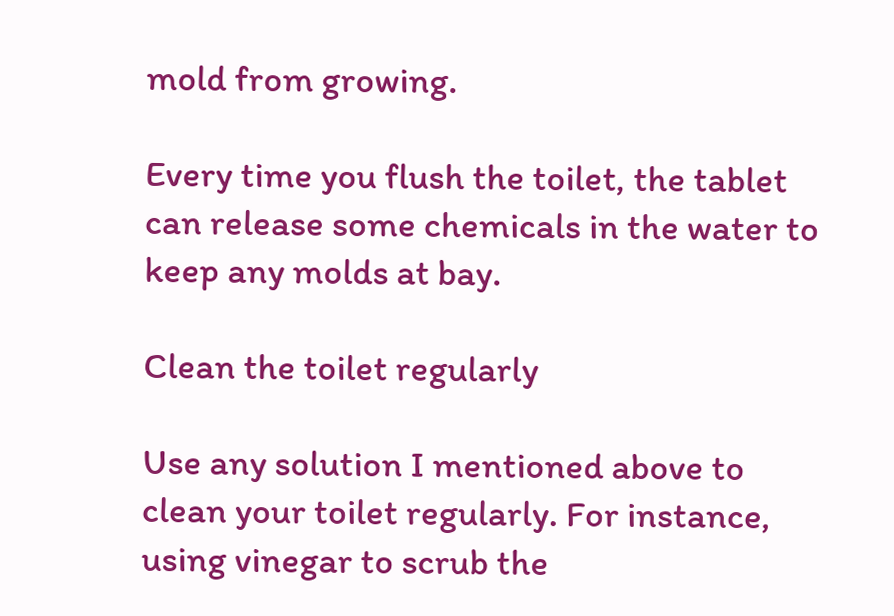mold from growing.

Every time you flush the toilet, the tablet can release some chemicals in the water to keep any molds at bay.

Clean the toilet regularly

Use any solution I mentioned above to clean your toilet regularly. For instance, using vinegar to scrub the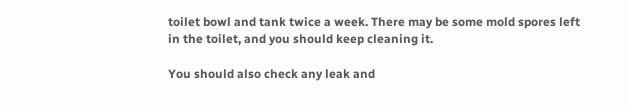toilet bowl and tank twice a week. There may be some mold spores left in the toilet, and you should keep cleaning it.

You should also check any leak and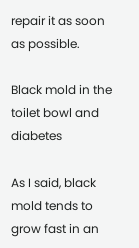repair it as soon as possible.

Black mold in the toilet bowl and diabetes

As I said, black mold tends to grow fast in an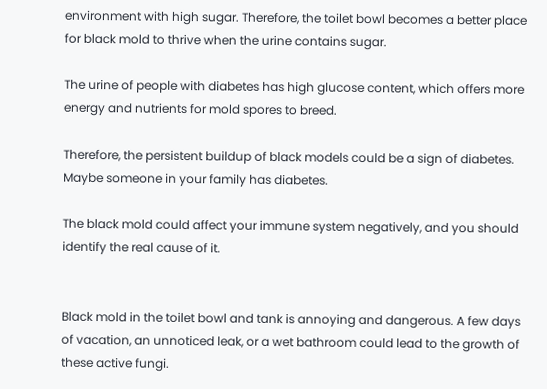environment with high sugar. Therefore, the toilet bowl becomes a better place for black mold to thrive when the urine contains sugar.

The urine of people with diabetes has high glucose content, which offers more energy and nutrients for mold spores to breed.

Therefore, the persistent buildup of black models could be a sign of diabetes. Maybe someone in your family has diabetes.

The black mold could affect your immune system negatively, and you should identify the real cause of it.


Black mold in the toilet bowl and tank is annoying and dangerous. A few days of vacation, an unnoticed leak, or a wet bathroom could lead to the growth of these active fungi.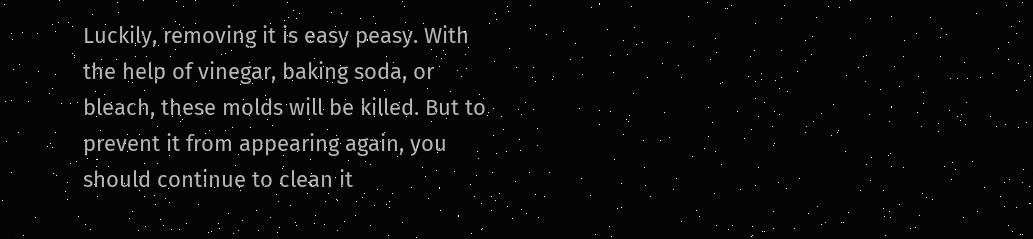Luckily, removing it is easy peasy. With the help of vinegar, baking soda, or bleach, these molds will be killed. But to prevent it from appearing again, you should continue to clean it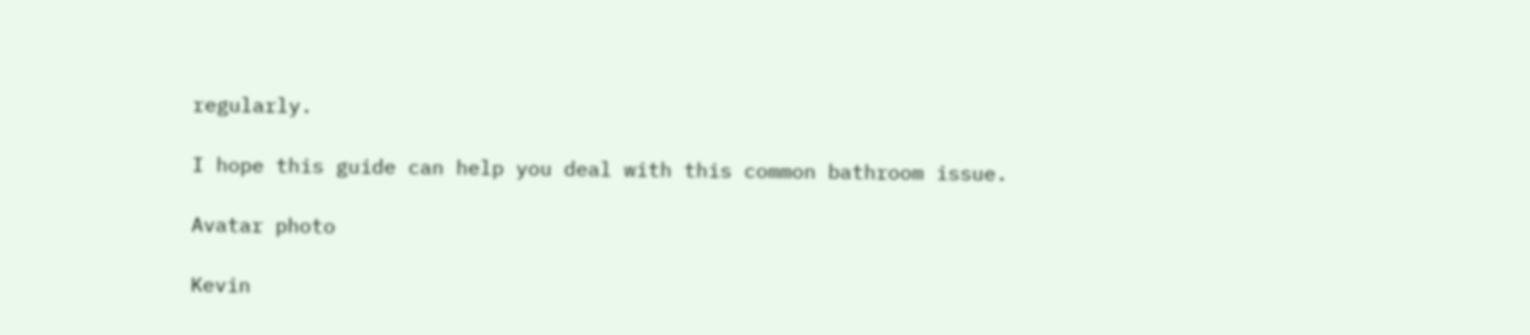regularly.

I hope this guide can help you deal with this common bathroom issue.

Avatar photo

Kevin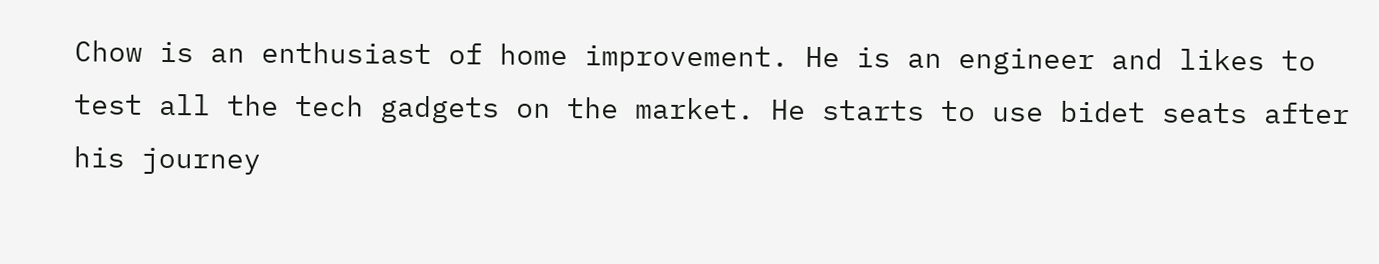Chow is an enthusiast of home improvement. He is an engineer and likes to test all the tech gadgets on the market. He starts to use bidet seats after his journey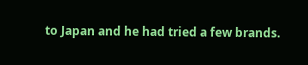to Japan and he had tried a few brands.